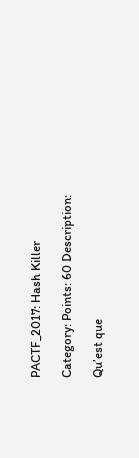PACTF_2017: Hash Killer

Category: Points: 60 Description:

Qu’est que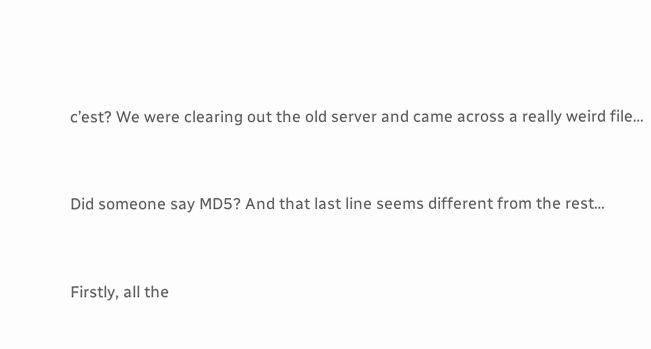c’est? We were clearing out the old server and came across a really weird file…


Did someone say MD5? And that last line seems different from the rest…


Firstly, all the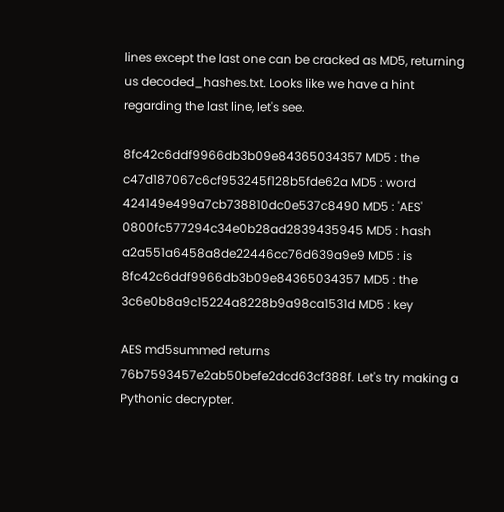lines except the last one can be cracked as MD5, returning us decoded_hashes.txt. Looks like we have a hint regarding the last line, let's see.

8fc42c6ddf9966db3b09e84365034357 MD5 : the
c47d187067c6cf953245f128b5fde62a MD5 : word
424149e499a7cb738810dc0e537c8490 MD5 : 'AES'
0800fc577294c34e0b28ad2839435945 MD5 : hash
a2a551a6458a8de22446cc76d639a9e9 MD5 : is
8fc42c6ddf9966db3b09e84365034357 MD5 : the
3c6e0b8a9c15224a8228b9a98ca1531d MD5 : key

AES md5summed returns 76b7593457e2ab50befe2dcd63cf388f. Let's try making a Pythonic decrypter.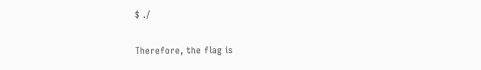$ ./

Therefore, the flag is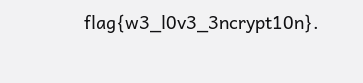flag{w3_l0v3_3ncrypt10n}.